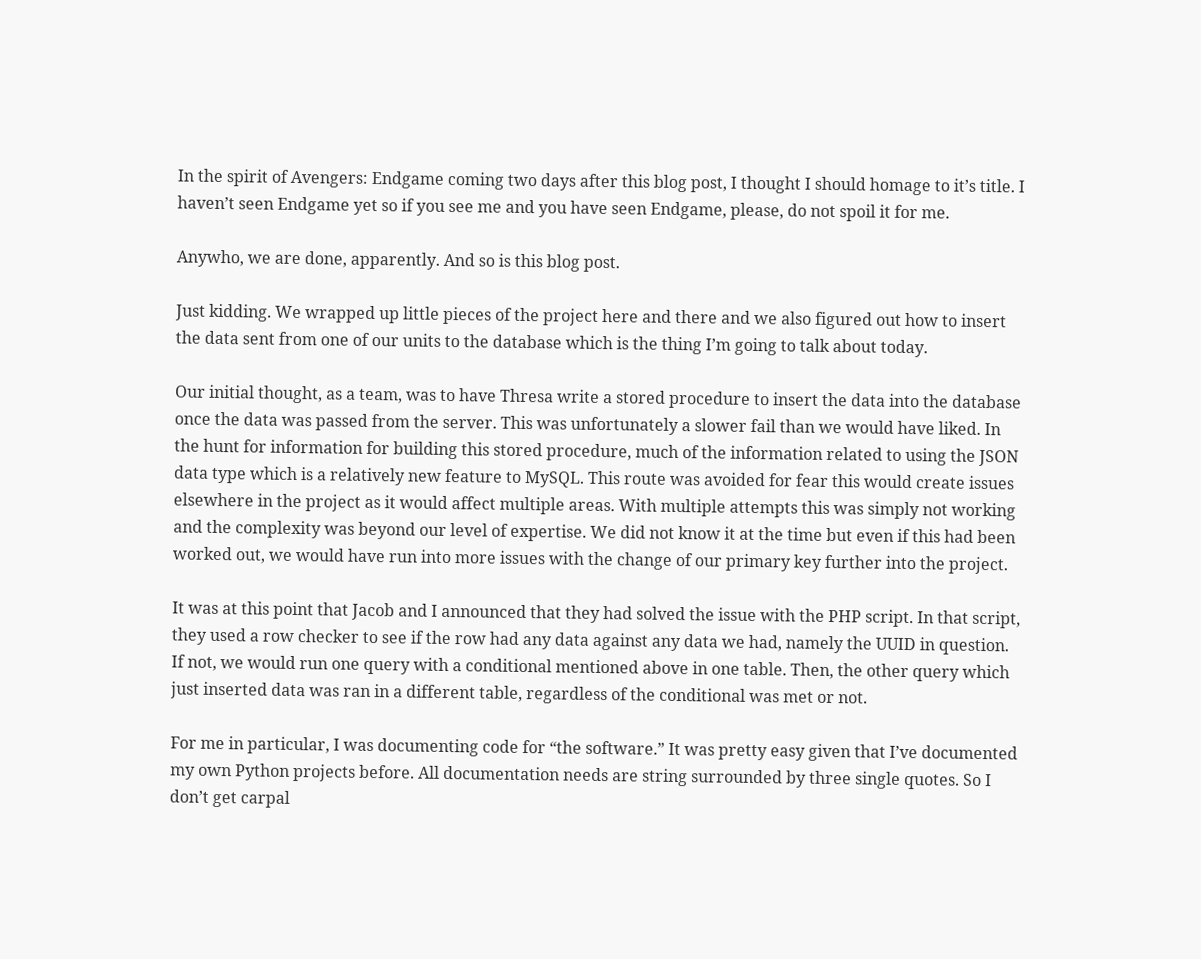In the spirit of Avengers: Endgame coming two days after this blog post, I thought I should homage to it’s title. I haven’t seen Endgame yet so if you see me and you have seen Endgame, please, do not spoil it for me.

Anywho, we are done, apparently. And so is this blog post.

Just kidding. We wrapped up little pieces of the project here and there and we also figured out how to insert the data sent from one of our units to the database which is the thing I’m going to talk about today.

Our initial thought, as a team, was to have Thresa write a stored procedure to insert the data into the database once the data was passed from the server. This was unfortunately a slower fail than we would have liked. In the hunt for information for building this stored procedure, much of the information related to using the JSON data type which is a relatively new feature to MySQL. This route was avoided for fear this would create issues elsewhere in the project as it would affect multiple areas. With multiple attempts this was simply not working and the complexity was beyond our level of expertise. We did not know it at the time but even if this had been worked out, we would have run into more issues with the change of our primary key further into the project.

It was at this point that Jacob and I announced that they had solved the issue with the PHP script. In that script, they used a row checker to see if the row had any data against any data we had, namely the UUID in question. If not, we would run one query with a conditional mentioned above in one table. Then, the other query which just inserted data was ran in a different table, regardless of the conditional was met or not.

For me in particular, I was documenting code for “the software.” It was pretty easy given that I’ve documented my own Python projects before. All documentation needs are string surrounded by three single quotes. So I don’t get carpal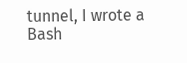tunnel, I wrote a Bash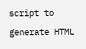script to generate HTML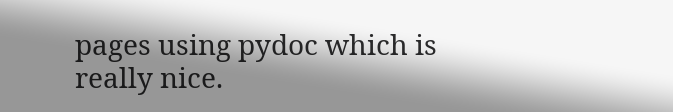pages using pydoc which is really nice.